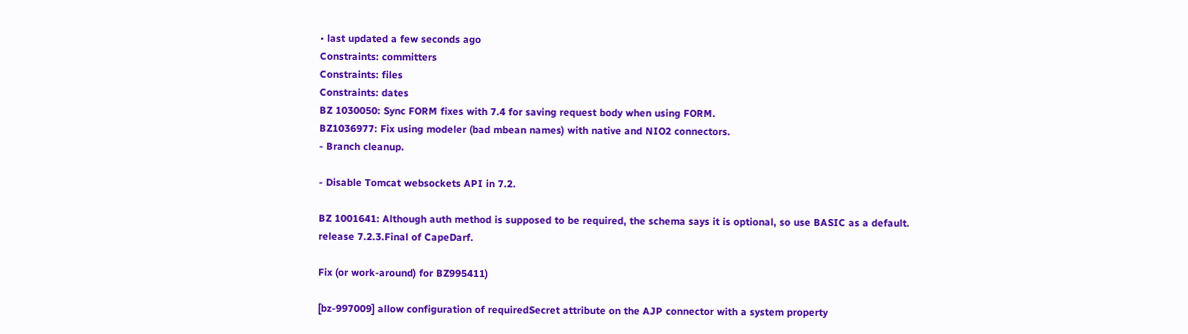• last updated a few seconds ago
Constraints: committers
Constraints: files
Constraints: dates
BZ 1030050: Sync FORM fixes with 7.4 for saving request body when using FORM.
BZ1036977: Fix using modeler (bad mbean names) with native and NIO2 connectors.
- Branch cleanup.

- Disable Tomcat websockets API in 7.2.

BZ 1001641: Although auth method is supposed to be required, the schema says it is optional, so use BASIC as a default.
release 7.2.3.Final of CapeDarf.

Fix (or work-around) for BZ995411)

[bz-997009] allow configuration of requiredSecret attribute on the AJP connector with a system property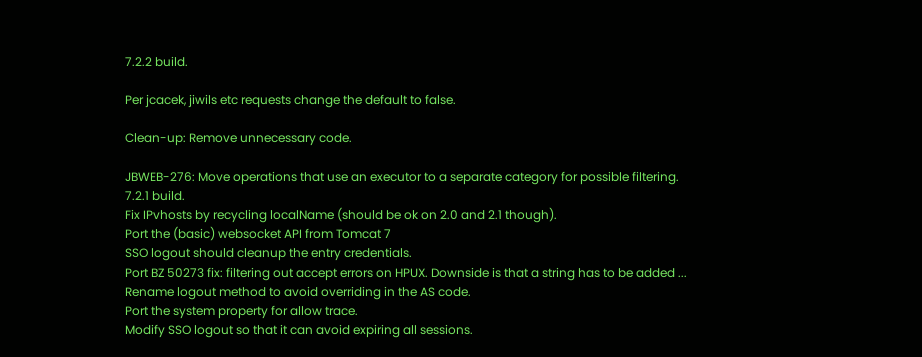7.2.2 build.

Per jcacek, jiwils etc requests change the default to false.

Clean-up: Remove unnecessary code.

JBWEB-276: Move operations that use an executor to a separate category for possible filtering.
7.2.1 build.
Fix IPvhosts by recycling localName (should be ok on 2.0 and 2.1 though).
Port the (basic) websocket API from Tomcat 7
SSO logout should cleanup the entry credentials.
Port BZ 50273 fix: filtering out accept errors on HPUX. Downside is that a string has to be added ...
Rename logout method to avoid overriding in the AS code.
Port the system property for allow trace.
Modify SSO logout so that it can avoid expiring all sessions.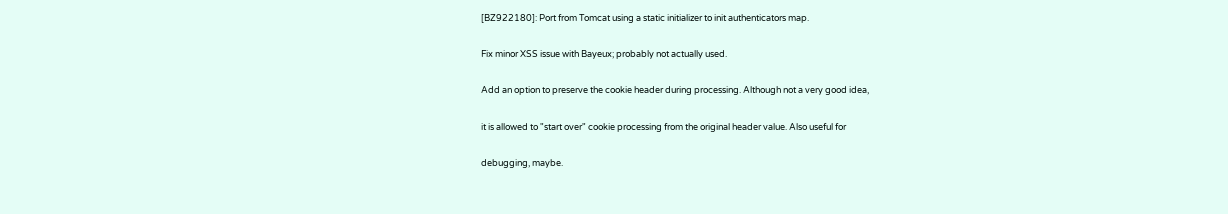[BZ922180]: Port from Tomcat using a static initializer to init authenticators map.

Fix minor XSS issue with Bayeux; probably not actually used.

Add an option to preserve the cookie header during processing. Although not a very good idea,

it is allowed to "start over" cookie processing from the original header value. Also useful for

debugging, maybe.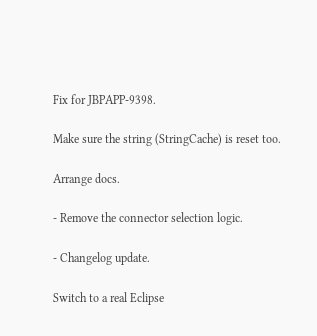Fix for JBPAPP-9398.

Make sure the string (StringCache) is reset too.

Arrange docs.

- Remove the connector selection logic.

- Changelog update.

Switch to a real Eclipse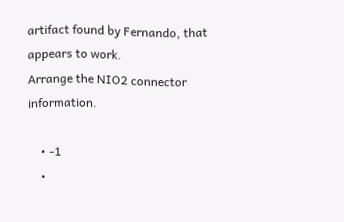artifact found by Fernando, that appears to work.
Arrange the NIO2 connector information.

    • -1
    •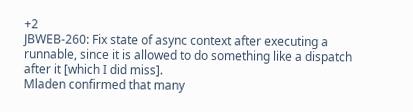+2
JBWEB-260: Fix state of async context after executing a runnable, since it is allowed to do something like a dispatch after it [which I did miss].
Mladen confirmed that many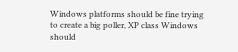Windows platforms should be fine trying to create a big poller, XP class Windows should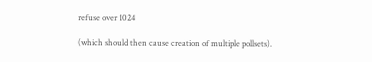refuse over 1024

(which should then cause creation of multiple pollsets).